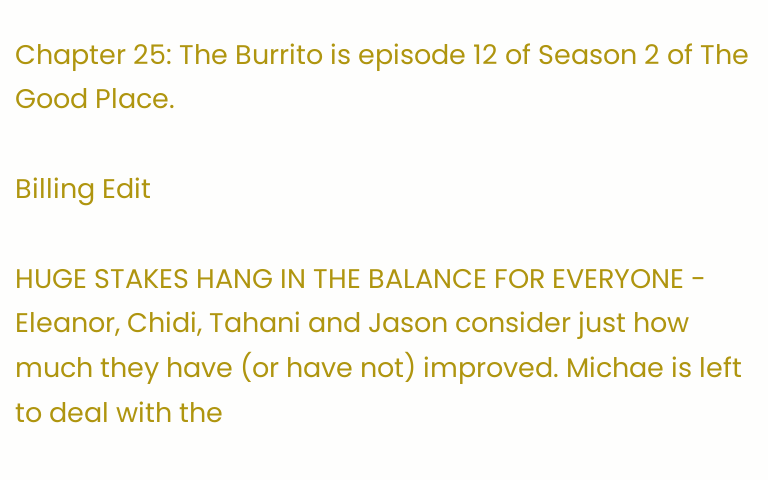Chapter 25: The Burrito is episode 12 of Season 2 of The Good Place.

Billing Edit

HUGE STAKES HANG IN THE BALANCE FOR EVERYONE - Eleanor, Chidi, Tahani and Jason consider just how much they have (or have not) improved. Michae is left to deal with the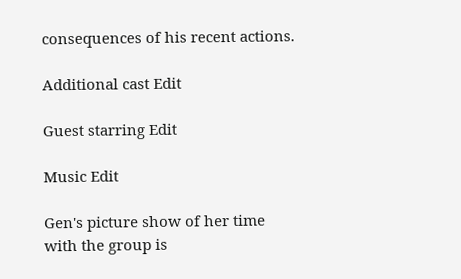consequences of his recent actions.

Additional cast Edit

Guest starring Edit

Music Edit

Gen's picture show of her time with the group is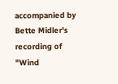accompanied by Bette Midler's recording of "Wind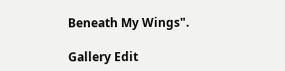Beneath My Wings".

Gallery Edit